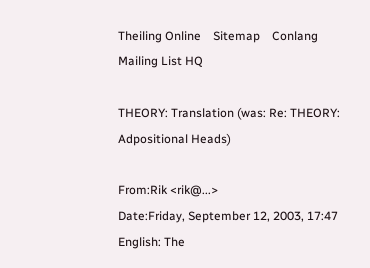Theiling Online    Sitemap    Conlang Mailing List HQ

THEORY: Translation (was: Re: THEORY: Adpositional Heads)

From:Rik <rik@...>
Date:Friday, September 12, 2003, 17:47
English: The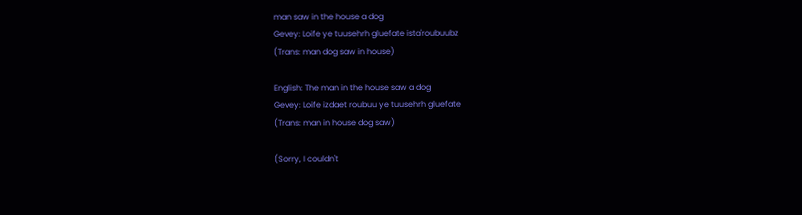man saw in the house a dog
Gevey: Loife ye tuusehrh gluefate ista'roubuubz
(Trans: man dog saw in house)

English: The man in the house saw a dog
Gevey: Loife izdaet roubuu ye tuusehrh gluefate
(Trans: man in house dog saw)

(Sorry, I couldn't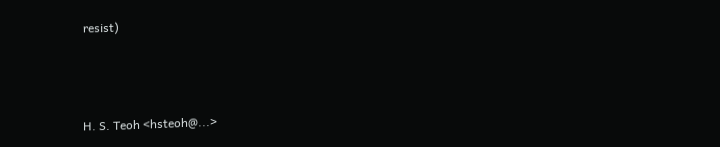resist)



H. S. Teoh <hsteoh@...>